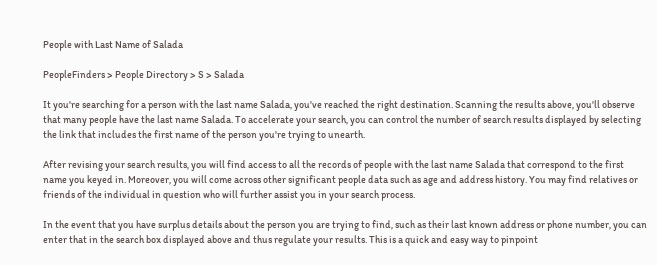People with Last Name of Salada

PeopleFinders > People Directory > S > Salada

It you're searching for a person with the last name Salada, you've reached the right destination. Scanning the results above, you'll observe that many people have the last name Salada. To accelerate your search, you can control the number of search results displayed by selecting the link that includes the first name of the person you're trying to unearth.

After revising your search results, you will find access to all the records of people with the last name Salada that correspond to the first name you keyed in. Moreover, you will come across other significant people data such as age and address history. You may find relatives or friends of the individual in question who will further assist you in your search process.

In the event that you have surplus details about the person you are trying to find, such as their last known address or phone number, you can enter that in the search box displayed above and thus regulate your results. This is a quick and easy way to pinpoint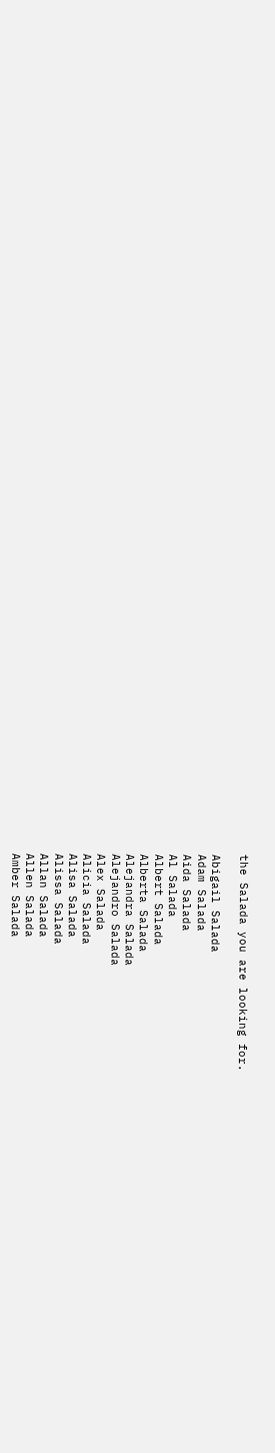the Salada you are looking for.

Abigail Salada
Adam Salada
Aida Salada
Al Salada
Albert Salada
Alberta Salada
Alejandra Salada
Alejandro Salada
Alex Salada
Alicia Salada
Alisa Salada
Alissa Salada
Allan Salada
Allen Salada
Amber Salada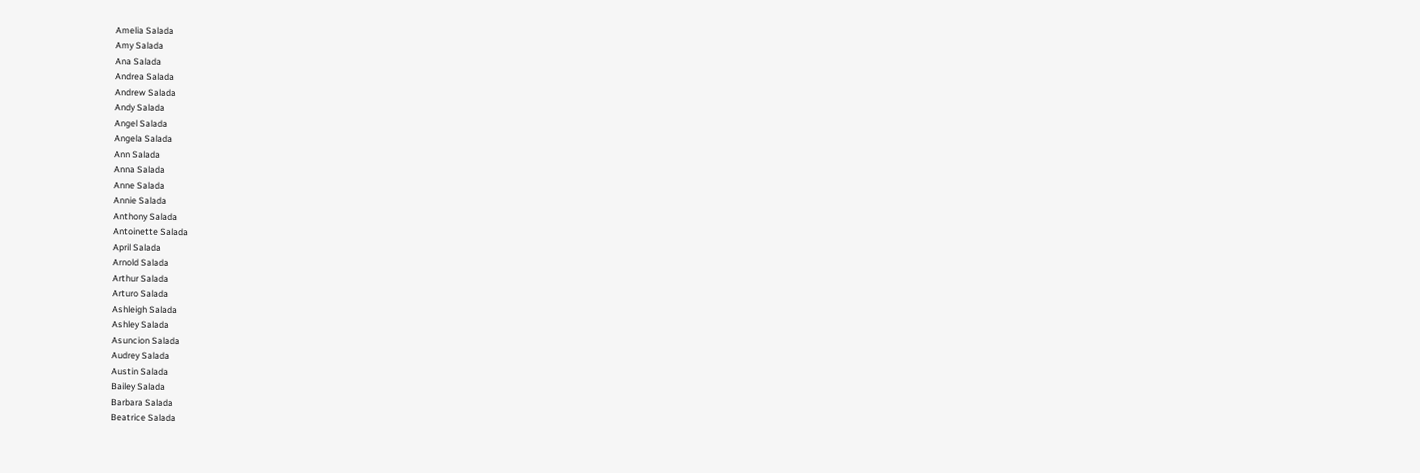Amelia Salada
Amy Salada
Ana Salada
Andrea Salada
Andrew Salada
Andy Salada
Angel Salada
Angela Salada
Ann Salada
Anna Salada
Anne Salada
Annie Salada
Anthony Salada
Antoinette Salada
April Salada
Arnold Salada
Arthur Salada
Arturo Salada
Ashleigh Salada
Ashley Salada
Asuncion Salada
Audrey Salada
Austin Salada
Bailey Salada
Barbara Salada
Beatrice Salada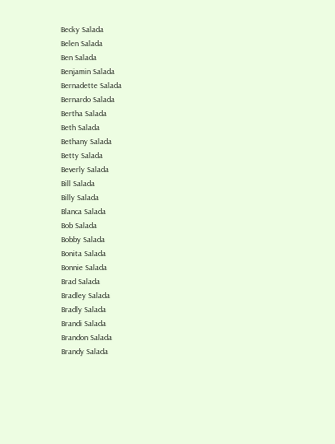Becky Salada
Belen Salada
Ben Salada
Benjamin Salada
Bernadette Salada
Bernardo Salada
Bertha Salada
Beth Salada
Bethany Salada
Betty Salada
Beverly Salada
Bill Salada
Billy Salada
Blanca Salada
Bob Salada
Bobby Salada
Bonita Salada
Bonnie Salada
Brad Salada
Bradley Salada
Bradly Salada
Brandi Salada
Brandon Salada
Brandy Salada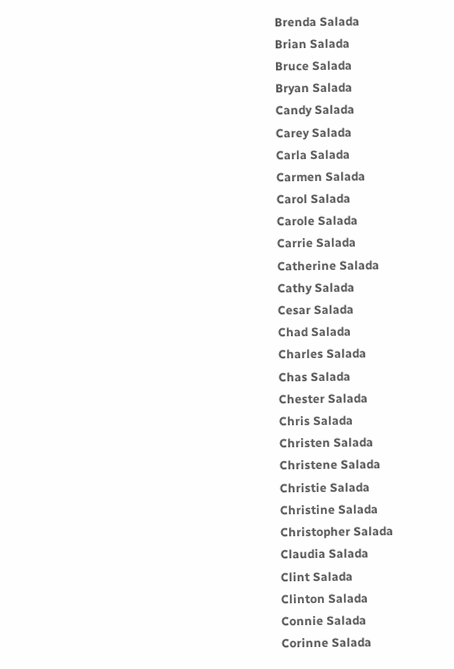Brenda Salada
Brian Salada
Bruce Salada
Bryan Salada
Candy Salada
Carey Salada
Carla Salada
Carmen Salada
Carol Salada
Carole Salada
Carrie Salada
Catherine Salada
Cathy Salada
Cesar Salada
Chad Salada
Charles Salada
Chas Salada
Chester Salada
Chris Salada
Christen Salada
Christene Salada
Christie Salada
Christine Salada
Christopher Salada
Claudia Salada
Clint Salada
Clinton Salada
Connie Salada
Corinne Salada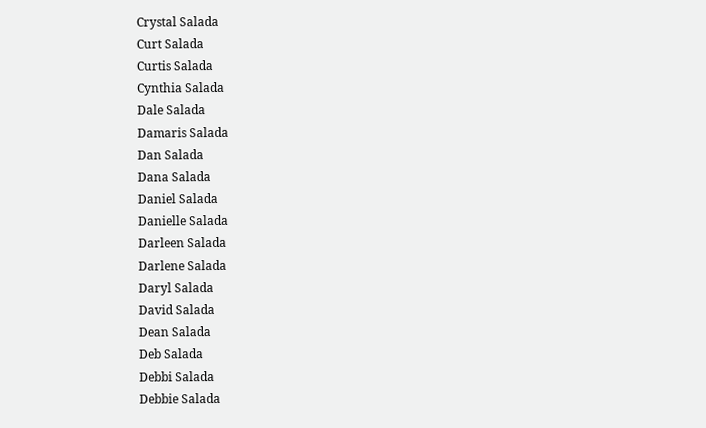Crystal Salada
Curt Salada
Curtis Salada
Cynthia Salada
Dale Salada
Damaris Salada
Dan Salada
Dana Salada
Daniel Salada
Danielle Salada
Darleen Salada
Darlene Salada
Daryl Salada
David Salada
Dean Salada
Deb Salada
Debbi Salada
Debbie Salada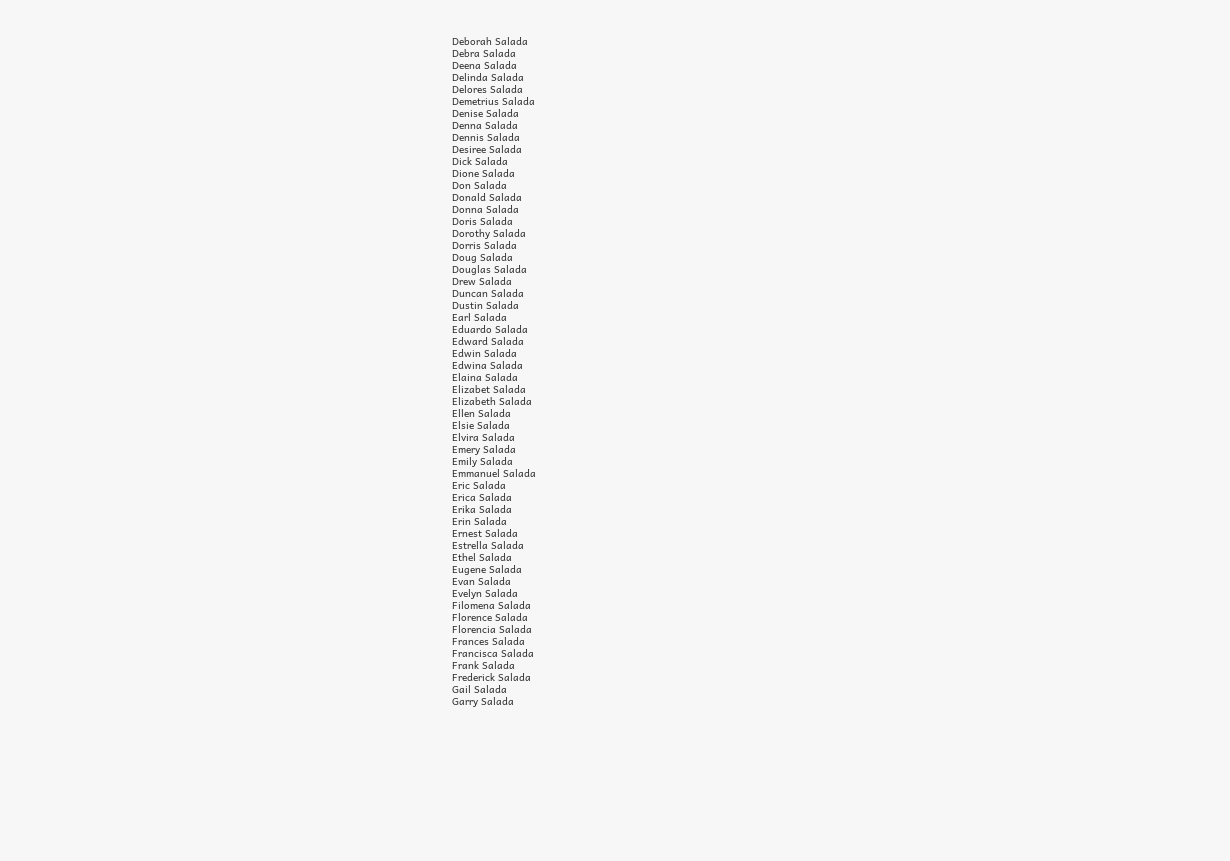Deborah Salada
Debra Salada
Deena Salada
Delinda Salada
Delores Salada
Demetrius Salada
Denise Salada
Denna Salada
Dennis Salada
Desiree Salada
Dick Salada
Dione Salada
Don Salada
Donald Salada
Donna Salada
Doris Salada
Dorothy Salada
Dorris Salada
Doug Salada
Douglas Salada
Drew Salada
Duncan Salada
Dustin Salada
Earl Salada
Eduardo Salada
Edward Salada
Edwin Salada
Edwina Salada
Elaina Salada
Elizabet Salada
Elizabeth Salada
Ellen Salada
Elsie Salada
Elvira Salada
Emery Salada
Emily Salada
Emmanuel Salada
Eric Salada
Erica Salada
Erika Salada
Erin Salada
Ernest Salada
Estrella Salada
Ethel Salada
Eugene Salada
Evan Salada
Evelyn Salada
Filomena Salada
Florence Salada
Florencia Salada
Frances Salada
Francisca Salada
Frank Salada
Frederick Salada
Gail Salada
Garry Salada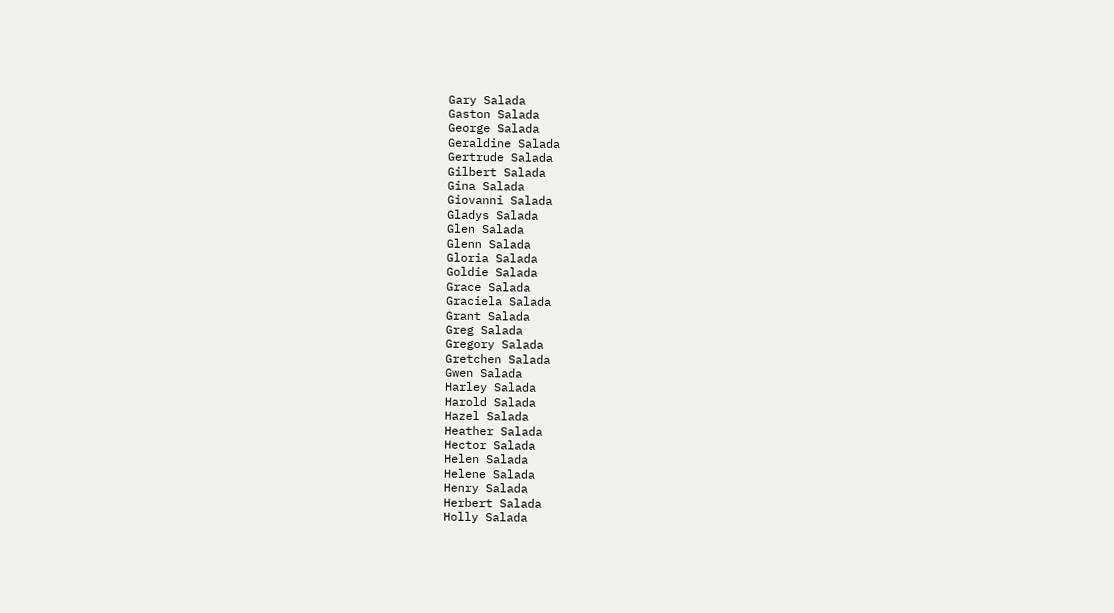Gary Salada
Gaston Salada
George Salada
Geraldine Salada
Gertrude Salada
Gilbert Salada
Gina Salada
Giovanni Salada
Gladys Salada
Glen Salada
Glenn Salada
Gloria Salada
Goldie Salada
Grace Salada
Graciela Salada
Grant Salada
Greg Salada
Gregory Salada
Gretchen Salada
Gwen Salada
Harley Salada
Harold Salada
Hazel Salada
Heather Salada
Hector Salada
Helen Salada
Helene Salada
Henry Salada
Herbert Salada
Holly Salada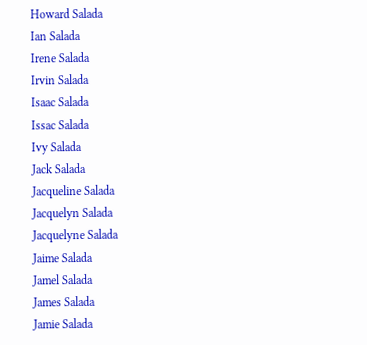Howard Salada
Ian Salada
Irene Salada
Irvin Salada
Isaac Salada
Issac Salada
Ivy Salada
Jack Salada
Jacqueline Salada
Jacquelyn Salada
Jacquelyne Salada
Jaime Salada
Jamel Salada
James Salada
Jamie Salada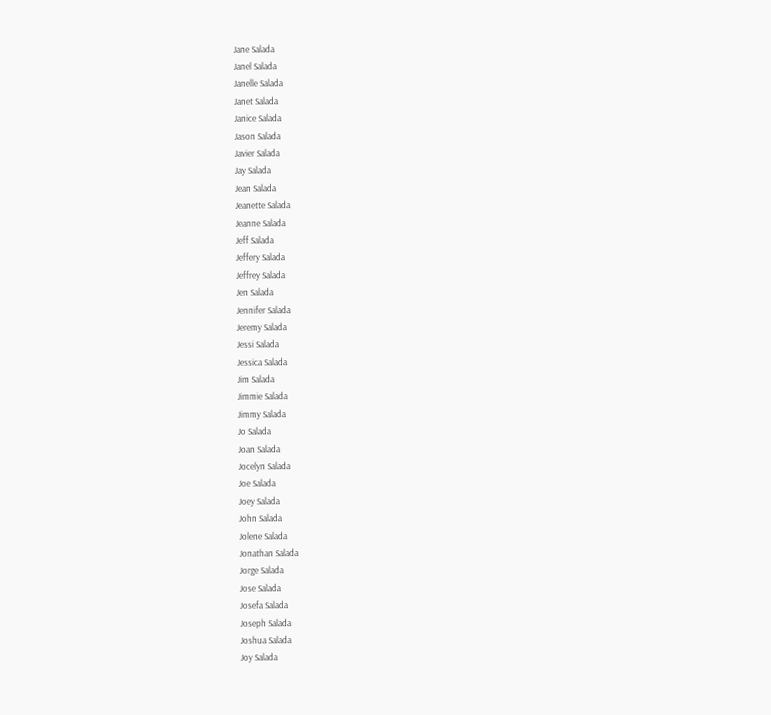Jane Salada
Janel Salada
Janelle Salada
Janet Salada
Janice Salada
Jason Salada
Javier Salada
Jay Salada
Jean Salada
Jeanette Salada
Jeanne Salada
Jeff Salada
Jeffery Salada
Jeffrey Salada
Jen Salada
Jennifer Salada
Jeremy Salada
Jessi Salada
Jessica Salada
Jim Salada
Jimmie Salada
Jimmy Salada
Jo Salada
Joan Salada
Jocelyn Salada
Joe Salada
Joey Salada
John Salada
Jolene Salada
Jonathan Salada
Jorge Salada
Jose Salada
Josefa Salada
Joseph Salada
Joshua Salada
Joy Salada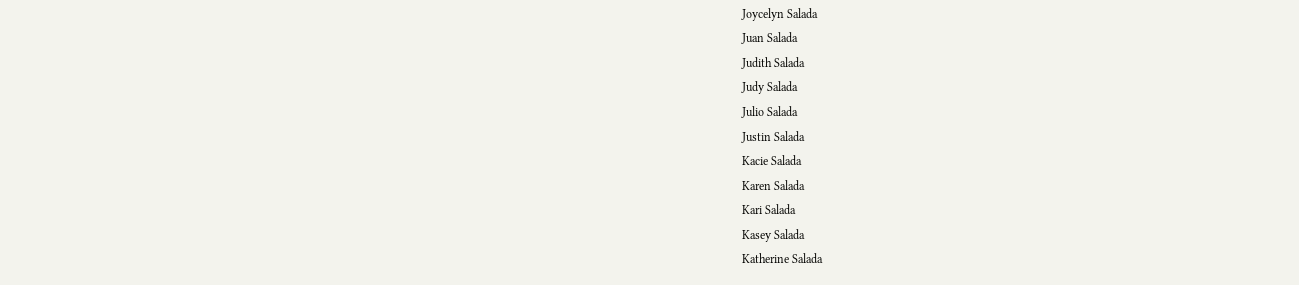Joycelyn Salada
Juan Salada
Judith Salada
Judy Salada
Julio Salada
Justin Salada
Kacie Salada
Karen Salada
Kari Salada
Kasey Salada
Katherine Salada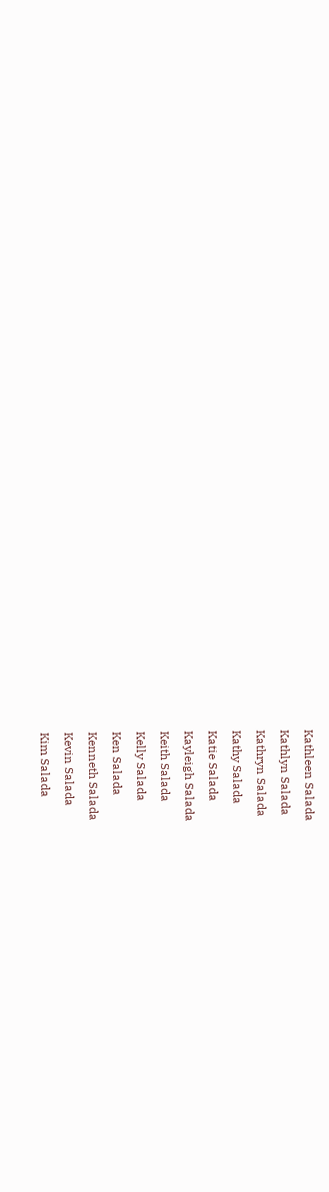Kathleen Salada
Kathlyn Salada
Kathryn Salada
Kathy Salada
Katie Salada
Kayleigh Salada
Keith Salada
Kelly Salada
Ken Salada
Kenneth Salada
Kevin Salada
Kim Salada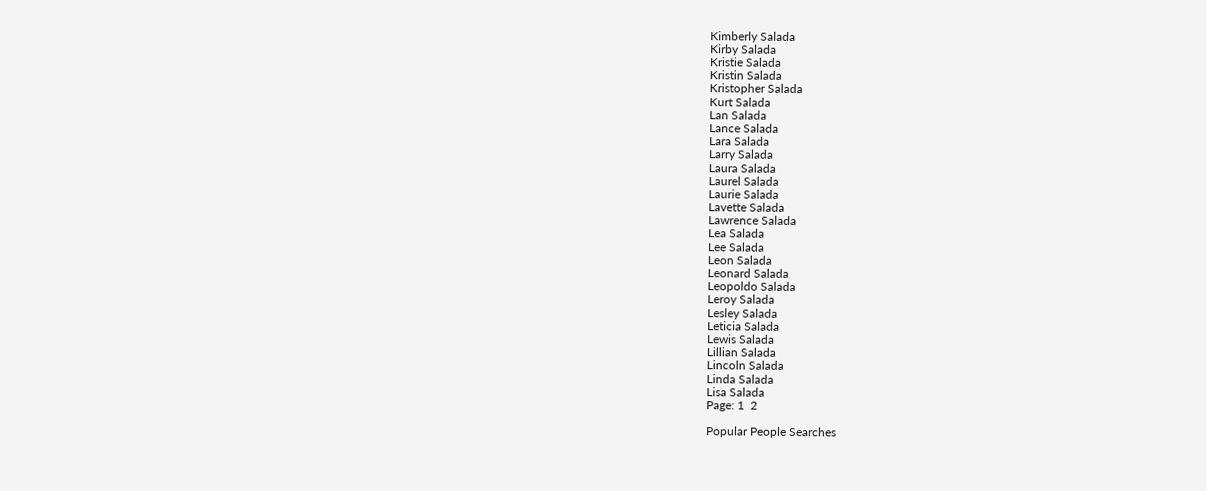Kimberly Salada
Kirby Salada
Kristie Salada
Kristin Salada
Kristopher Salada
Kurt Salada
Lan Salada
Lance Salada
Lara Salada
Larry Salada
Laura Salada
Laurel Salada
Laurie Salada
Lavette Salada
Lawrence Salada
Lea Salada
Lee Salada
Leon Salada
Leonard Salada
Leopoldo Salada
Leroy Salada
Lesley Salada
Leticia Salada
Lewis Salada
Lillian Salada
Lincoln Salada
Linda Salada
Lisa Salada
Page: 1  2

Popular People Searches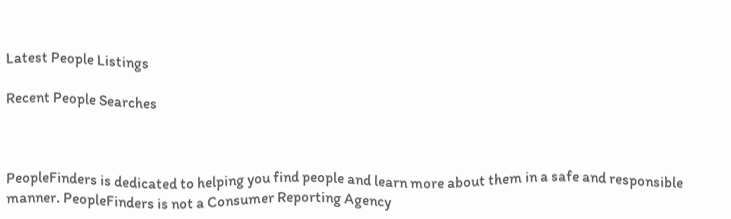Latest People Listings

Recent People Searches



PeopleFinders is dedicated to helping you find people and learn more about them in a safe and responsible manner. PeopleFinders is not a Consumer Reporting Agency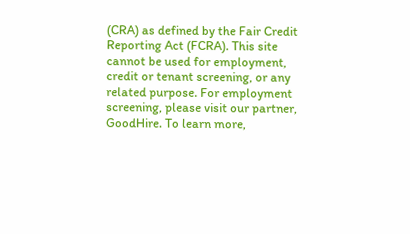(CRA) as defined by the Fair Credit Reporting Act (FCRA). This site cannot be used for employment, credit or tenant screening, or any related purpose. For employment screening, please visit our partner, GoodHire. To learn more,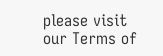please visit our Terms of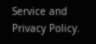Service and Privacy Policy.